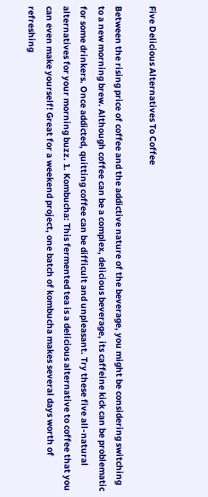Five Delicious Alternatives To Coffee

Between the rising price of coffee and the addictive nature of the beverage, you might be considering switching to a new morning brew. Although coffee can be a complex, delicious beverage, its caffeine kick can be problematic for some drinkers. Once addicted, quitting coffee can be difficult and unpleasant. Try these five all-natural alternatives for your morning buzz. 1. Kombucha: This fermented tea is a delicious alternative to coffee that you can even make yourself! Great for a weekend project, one batch of kombucha makes several days worth of refreshing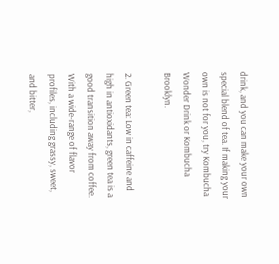drink, and you can make your own special blend of tea. If making your own is not for you, try Kombucha Wonder Drink or Kombucha Brooklyn.

2. Green tea: Low in caffeine and high in antioxidants, green tea is a good transition away from coffee. With a wide-range of flavor profiles, including grassy, sweet, and bitter,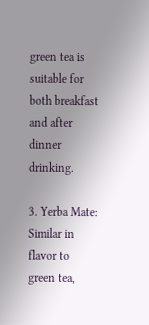green tea is suitable for both breakfast and after dinner drinking.

3. Yerba Mate: Similar in flavor to green tea,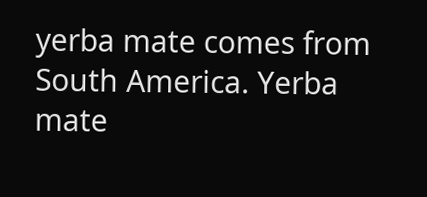yerba mate comes from South America. Yerba mate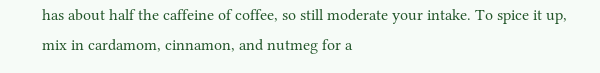has about half the caffeine of coffee, so still moderate your intake. To spice it up, mix in cardamom, cinnamon, and nutmeg for a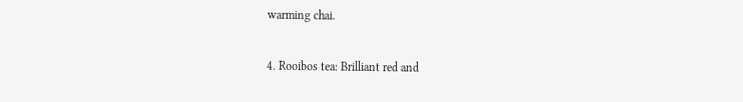warming chai.

4. Rooibos tea: Brilliant red and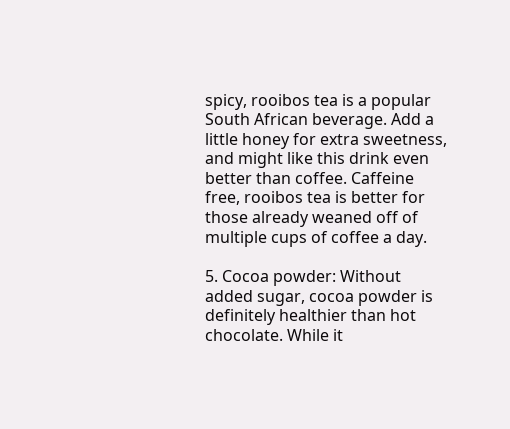spicy, rooibos tea is a popular South African beverage. Add a little honey for extra sweetness, and might like this drink even better than coffee. Caffeine free, rooibos tea is better for those already weaned off of multiple cups of coffee a day.

5. Cocoa powder: Without added sugar, cocoa powder is definitely healthier than hot chocolate. While it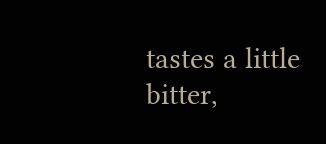tastes a little bitter,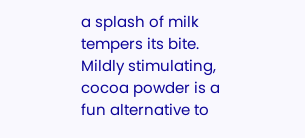a splash of milk tempers its bite. Mildly stimulating, cocoa powder is a fun alternative to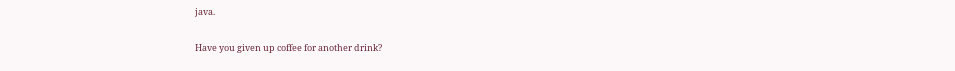java.

Have you given up coffee for another drink?